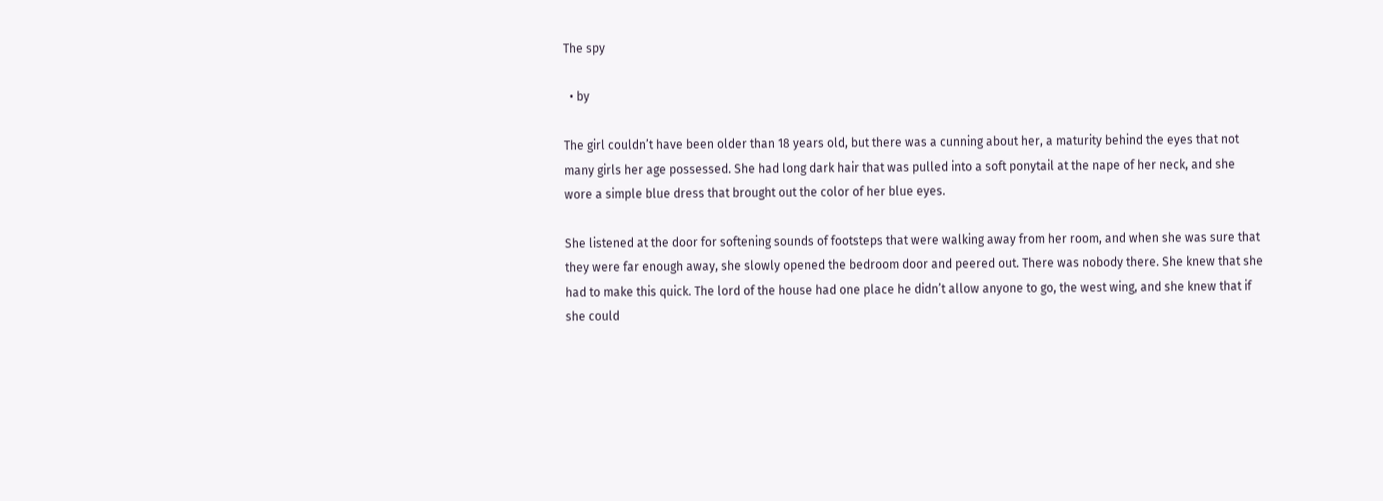The spy

  • by

The girl couldn’t have been older than 18 years old, but there was a cunning about her, a maturity behind the eyes that not many girls her age possessed. She had long dark hair that was pulled into a soft ponytail at the nape of her neck, and she wore a simple blue dress that brought out the color of her blue eyes.

She listened at the door for softening sounds of footsteps that were walking away from her room, and when she was sure that they were far enough away, she slowly opened the bedroom door and peered out. There was nobody there. She knew that she had to make this quick. The lord of the house had one place he didn’t allow anyone to go, the west wing, and she knew that if she could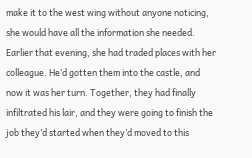make it to the west wing without anyone noticing, she would have all the information she needed. Earlier that evening, she had traded places with her colleague. He’d gotten them into the castle, and now it was her turn. Together, they had finally infiltrated his lair, and they were going to finish the job they’d started when they’d moved to this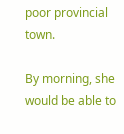poor provincial town.

By morning, she would be able to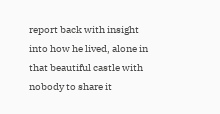report back with insight into how he lived, alone in that beautiful castle with nobody to share it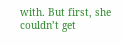with. But first, she couldn’t get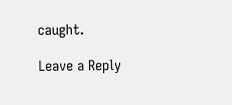caught.

Leave a Reply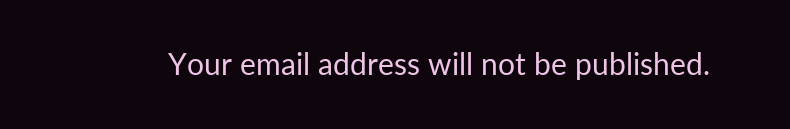Your email address will not be published.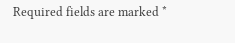Required fields are marked *